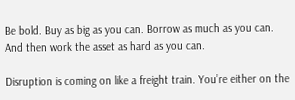Be bold. Buy as big as you can. Borrow as much as you can. And then work the asset as hard as you can.

Disruption is coming on like a freight train. You’re either on the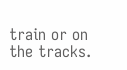train or on the tracks.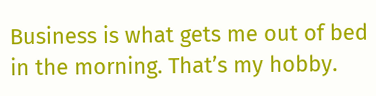Business is what gets me out of bed in the morning. That’s my hobby.